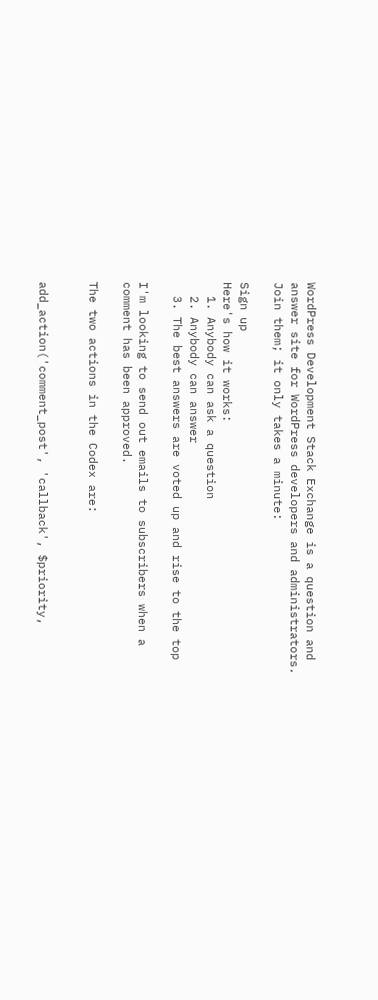WordPress Development Stack Exchange is a question and answer site for WordPress developers and administrators. Join them; it only takes a minute:

Sign up
Here's how it works:
  1. Anybody can ask a question
  2. Anybody can answer
  3. The best answers are voted up and rise to the top

I'm looking to send out emails to subscribers when a comment has been approved.

The two actions in the Codex are:


add_action('comment_post', 'callback', $priority,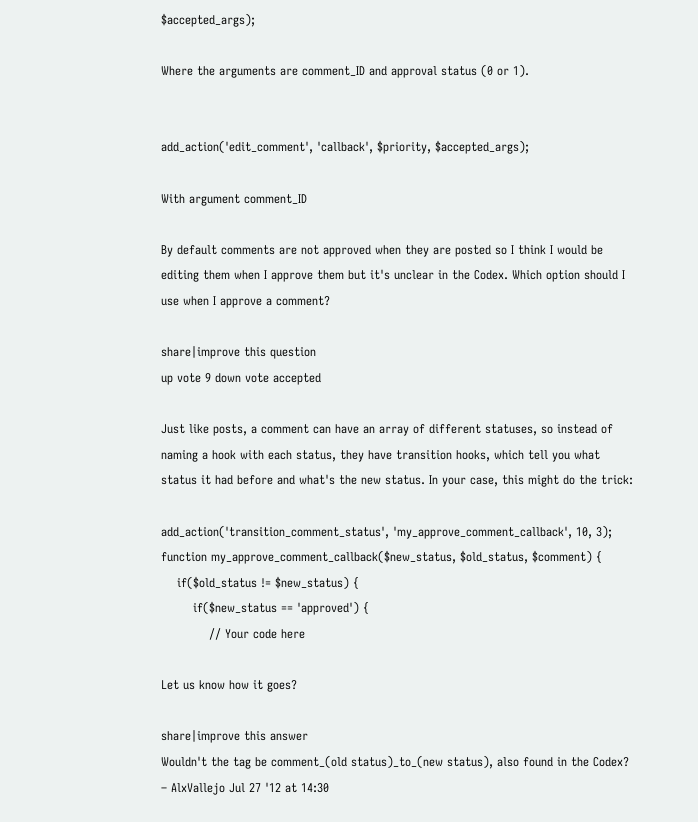$accepted_args);

Where the arguments are comment_ID and approval status (0 or 1).


add_action('edit_comment', 'callback', $priority, $accepted_args);

With argument comment_ID

By default comments are not approved when they are posted so I think I would be editing them when I approve them but it's unclear in the Codex. Which option should I use when I approve a comment?

share|improve this question
up vote 9 down vote accepted

Just like posts, a comment can have an array of different statuses, so instead of naming a hook with each status, they have transition hooks, which tell you what status it had before and what's the new status. In your case, this might do the trick:

add_action('transition_comment_status', 'my_approve_comment_callback', 10, 3);
function my_approve_comment_callback($new_status, $old_status, $comment) {
    if($old_status != $new_status) {
        if($new_status == 'approved') {
            // Your code here

Let us know how it goes?

share|improve this answer
Wouldn't the tag be comment_(old status)_to_(new status), also found in the Codex? – AlxVallejo Jul 27 '12 at 14:30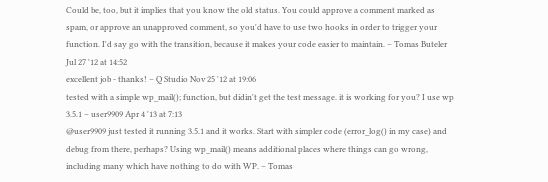Could be, too, but it implies that you know the old status. You could approve a comment marked as spam, or approve an unapproved comment, so you'd have to use two hooks in order to trigger your function. I'd say go with the transition, because it makes your code easier to maintain. – Tomas Buteler Jul 27 '12 at 14:52
excellent job - thanks! – Q Studio Nov 25 '12 at 19:06
tested with a simple wp_mail(); function, but didin't get the test message. it is working for you? I use wp 3.5.1 – user9909 Apr 4 '13 at 7:13
@user9909 just tested it running 3.5.1 and it works. Start with simpler code (error_log() in my case) and debug from there, perhaps? Using wp_mail() means additional places where things can go wrong, including many which have nothing to do with WP. – Tomas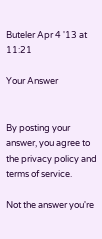Buteler Apr 4 '13 at 11:21

Your Answer


By posting your answer, you agree to the privacy policy and terms of service.

Not the answer you're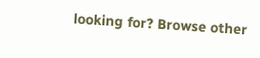looking for? Browse other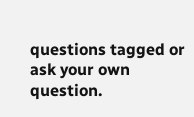questions tagged or ask your own question.